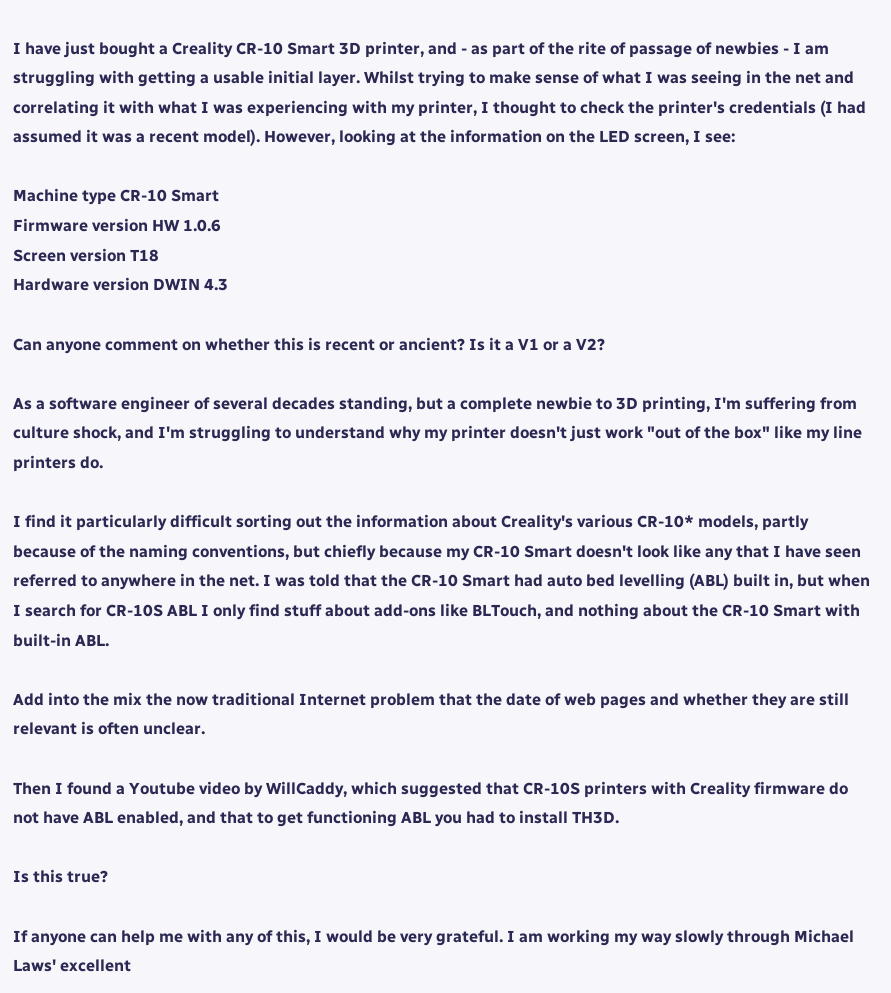I have just bought a Creality CR-10 Smart 3D printer, and - as part of the rite of passage of newbies - I am struggling with getting a usable initial layer. Whilst trying to make sense of what I was seeing in the net and correlating it with what I was experiencing with my printer, I thought to check the printer's credentials (I had assumed it was a recent model). However, looking at the information on the LED screen, I see:

Machine type CR-10 Smart
Firmware version HW 1.0.6
Screen version T18
Hardware version DWIN 4.3

Can anyone comment on whether this is recent or ancient? Is it a V1 or a V2?

As a software engineer of several decades standing, but a complete newbie to 3D printing, I'm suffering from culture shock, and I'm struggling to understand why my printer doesn't just work "out of the box" like my line printers do.

I find it particularly difficult sorting out the information about Creality's various CR-10* models, partly because of the naming conventions, but chiefly because my CR-10 Smart doesn't look like any that I have seen referred to anywhere in the net. I was told that the CR-10 Smart had auto bed levelling (ABL) built in, but when I search for CR-10S ABL I only find stuff about add-ons like BLTouch, and nothing about the CR-10 Smart with built-in ABL.

Add into the mix the now traditional Internet problem that the date of web pages and whether they are still relevant is often unclear.

Then I found a Youtube video by WillCaddy, which suggested that CR-10S printers with Creality firmware do not have ABL enabled, and that to get functioning ABL you had to install TH3D.

Is this true?

If anyone can help me with any of this, I would be very grateful. I am working my way slowly through Michael Laws' excellent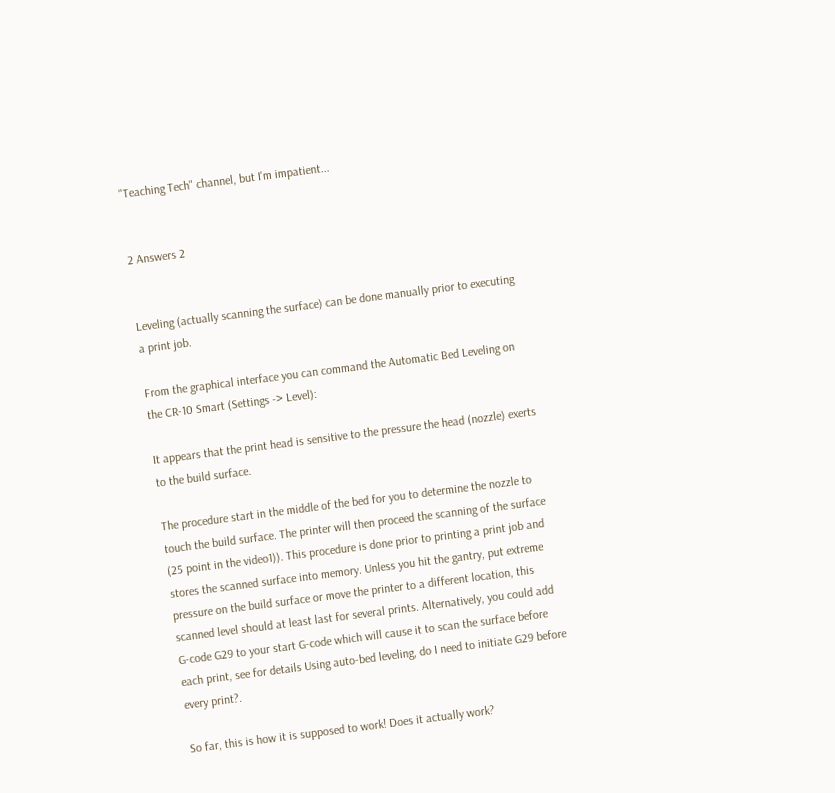"Teaching Tech" channel, but I'm impatient...


2 Answers 2


Leveling (actually scanning the surface) can be done manually prior to executing a print job.

From the graphical interface you can command the Automatic Bed Leveling on the CR-10 Smart (Settings -> Level):

It appears that the print head is sensitive to the pressure the head (nozzle) exerts to the build surface.

The procedure start in the middle of the bed for you to determine the nozzle to touch the build surface. The printer will then proceed the scanning of the surface (25 point in the video1)). This procedure is done prior to printing a print job and stores the scanned surface into memory. Unless you hit the gantry, put extreme pressure on the build surface or move the printer to a different location, this scanned level should at least last for several prints. Alternatively, you could add G-code G29 to your start G-code which will cause it to scan the surface before each print, see for details Using auto-bed leveling, do I need to initiate G29 before every print?.

So far, this is how it is supposed to work! Does it actually work?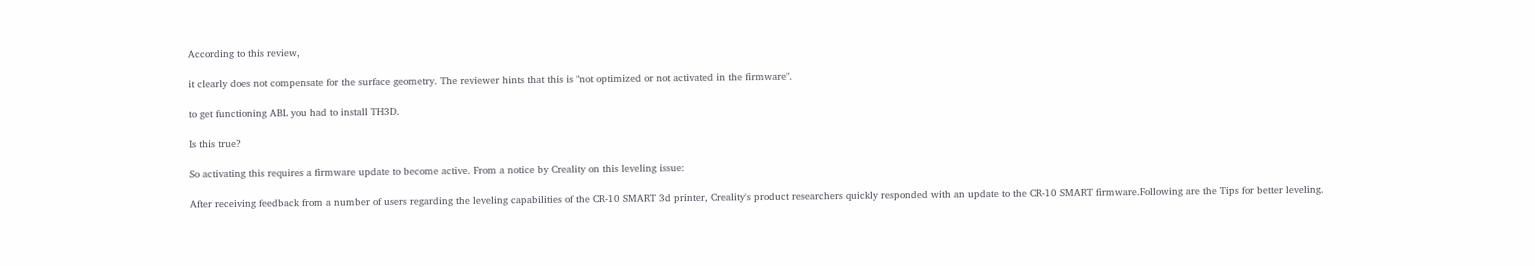According to this review,

it clearly does not compensate for the surface geometry. The reviewer hints that this is "not optimized or not activated in the firmware".

to get functioning ABL you had to install TH3D.

Is this true?

So activating this requires a firmware update to become active. From a notice by Creality on this leveling issue:

After receiving feedback from a number of users regarding the leveling capabilities of the CR-10 SMART 3d printer, Creality's product researchers quickly responded with an update to the CR-10 SMART firmware.Following are the Tips for better leveling.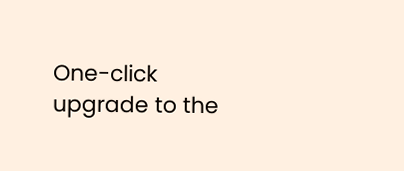One-click upgrade to the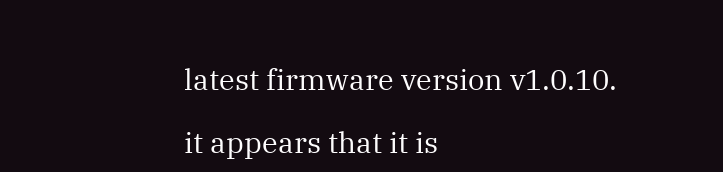latest firmware version v1.0.10.

it appears that it is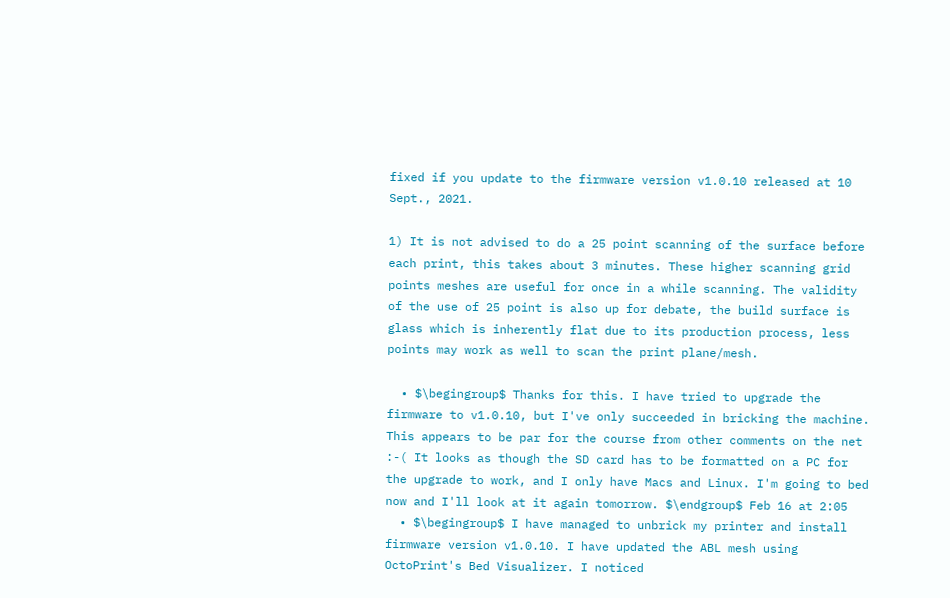fixed if you update to the firmware version v1.0.10 released at 10 Sept., 2021.

1) It is not advised to do a 25 point scanning of the surface before each print, this takes about 3 minutes. These higher scanning grid points meshes are useful for once in a while scanning. The validity of the use of 25 point is also up for debate, the build surface is glass which is inherently flat due to its production process, less points may work as well to scan the print plane/mesh.

  • $\begingroup$ Thanks for this. I have tried to upgrade the firmware to v1.0.10, but I've only succeeded in bricking the machine. This appears to be par for the course from other comments on the net :-( It looks as though the SD card has to be formatted on a PC for the upgrade to work, and I only have Macs and Linux. I'm going to bed now and I'll look at it again tomorrow. $\endgroup$ Feb 16 at 2:05
  • $\begingroup$ I have managed to unbrick my printer and install firmware version v1.0.10. I have updated the ABL mesh using OctoPrint's Bed Visualizer. I noticed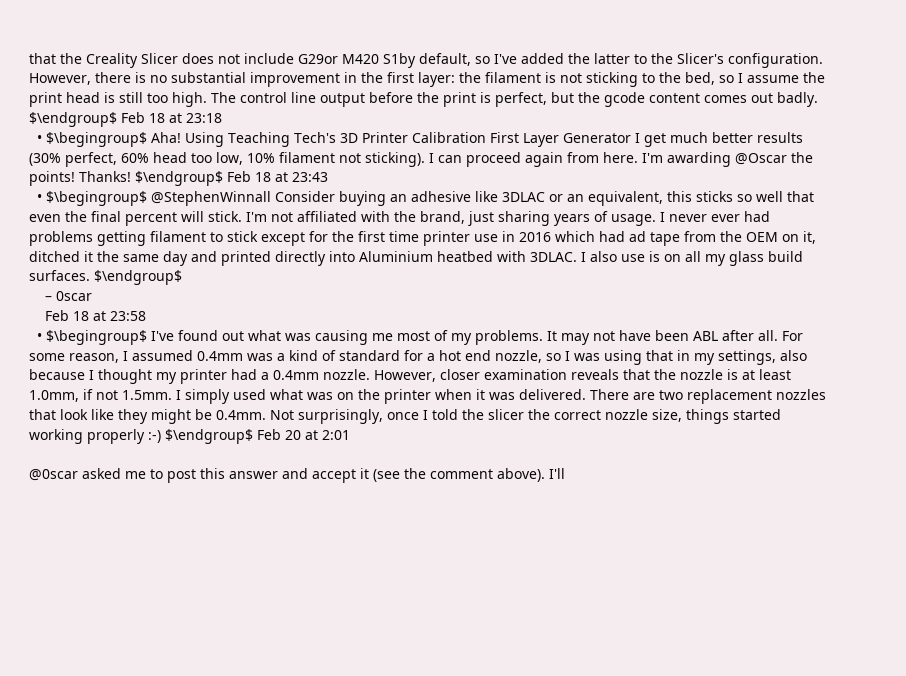that the Creality Slicer does not include G29or M420 S1by default, so I've added the latter to the Slicer's configuration. However, there is no substantial improvement in the first layer: the filament is not sticking to the bed, so I assume the print head is still too high. The control line output before the print is perfect, but the gcode content comes out badly. $\endgroup$ Feb 18 at 23:18
  • $\begingroup$ Aha! Using Teaching Tech's 3D Printer Calibration First Layer Generator I get much better results (30% perfect, 60% head too low, 10% filament not sticking). I can proceed again from here. I'm awarding @Oscar the points! Thanks! $\endgroup$ Feb 18 at 23:43
  • $\begingroup$ @StephenWinnall Consider buying an adhesive like 3DLAC or an equivalent, this sticks so well that even the final percent will stick. I'm not affiliated with the brand, just sharing years of usage. I never ever had problems getting filament to stick except for the first time printer use in 2016 which had ad tape from the OEM on it, ditched it the same day and printed directly into Aluminium heatbed with 3DLAC. I also use is on all my glass build surfaces. $\endgroup$
    – 0scar
    Feb 18 at 23:58
  • $\begingroup$ I've found out what was causing me most of my problems. It may not have been ABL after all. For some reason, I assumed 0.4mm was a kind of standard for a hot end nozzle, so I was using that in my settings, also because I thought my printer had a 0.4mm nozzle. However, closer examination reveals that the nozzle is at least 1.0mm, if not 1.5mm. I simply used what was on the printer when it was delivered. There are two replacement nozzles that look like they might be 0.4mm. Not surprisingly, once I told the slicer the correct nozzle size, things started working properly :-) $\endgroup$ Feb 20 at 2:01

@0scar asked me to post this answer and accept it (see the comment above). I'll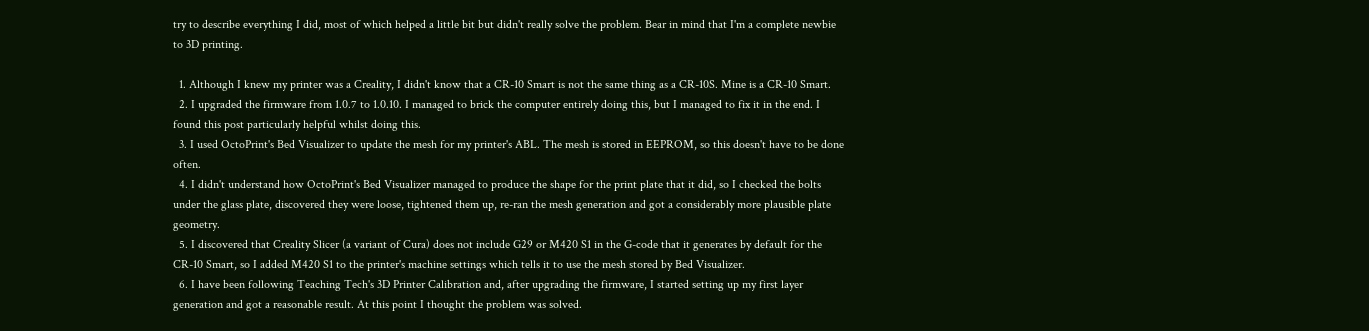try to describe everything I did, most of which helped a little bit but didn't really solve the problem. Bear in mind that I'm a complete newbie to 3D printing.

  1. Although I knew my printer was a Creality, I didn't know that a CR-10 Smart is not the same thing as a CR-10S. Mine is a CR-10 Smart.
  2. I upgraded the firmware from 1.0.7 to 1.0.10. I managed to brick the computer entirely doing this, but I managed to fix it in the end. I found this post particularly helpful whilst doing this.
  3. I used OctoPrint's Bed Visualizer to update the mesh for my printer's ABL. The mesh is stored in EEPROM, so this doesn't have to be done often.
  4. I didn't understand how OctoPrint's Bed Visualizer managed to produce the shape for the print plate that it did, so I checked the bolts under the glass plate, discovered they were loose, tightened them up, re-ran the mesh generation and got a considerably more plausible plate geometry.
  5. I discovered that Creality Slicer (a variant of Cura) does not include G29 or M420 S1 in the G-code that it generates by default for the CR-10 Smart, so I added M420 S1 to the printer's machine settings which tells it to use the mesh stored by Bed Visualizer.
  6. I have been following Teaching Tech's 3D Printer Calibration and, after upgrading the firmware, I started setting up my first layer generation and got a reasonable result. At this point I thought the problem was solved.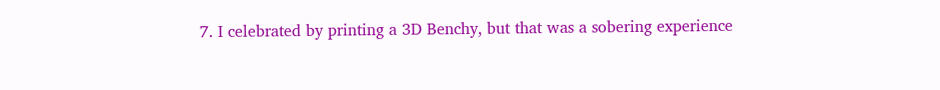7. I celebrated by printing a 3D Benchy, but that was a sobering experience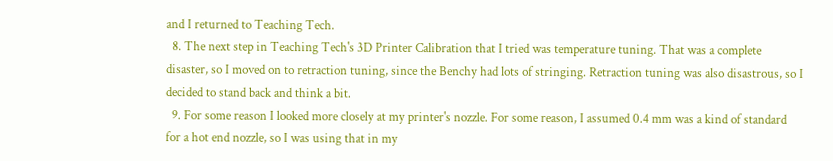and I returned to Teaching Tech.
  8. The next step in Teaching Tech's 3D Printer Calibration that I tried was temperature tuning. That was a complete disaster, so I moved on to retraction tuning, since the Benchy had lots of stringing. Retraction tuning was also disastrous, so I decided to stand back and think a bit.
  9. For some reason I looked more closely at my printer's nozzle. For some reason, I assumed 0.4 mm was a kind of standard for a hot end nozzle, so I was using that in my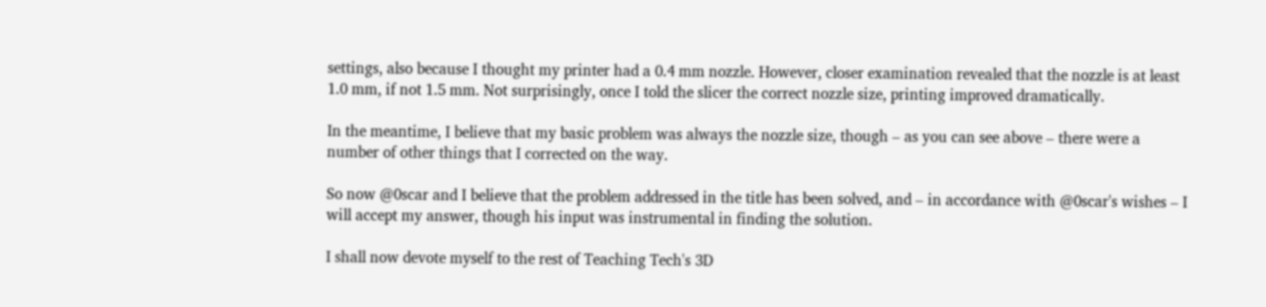settings, also because I thought my printer had a 0.4 mm nozzle. However, closer examination revealed that the nozzle is at least 1.0 mm, if not 1.5 mm. Not surprisingly, once I told the slicer the correct nozzle size, printing improved dramatically.

In the meantime, I believe that my basic problem was always the nozzle size, though – as you can see above – there were a number of other things that I corrected on the way.

So now @0scar and I believe that the problem addressed in the title has been solved, and – in accordance with @0scar's wishes – I will accept my answer, though his input was instrumental in finding the solution.

I shall now devote myself to the rest of Teaching Tech's 3D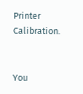Printer Calibration.


You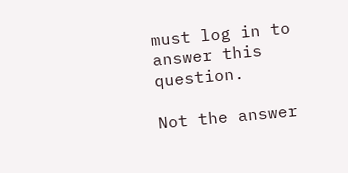must log in to answer this question.

Not the answer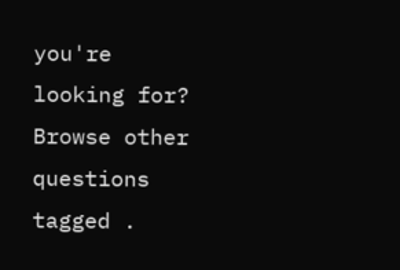you're looking for? Browse other questions tagged .